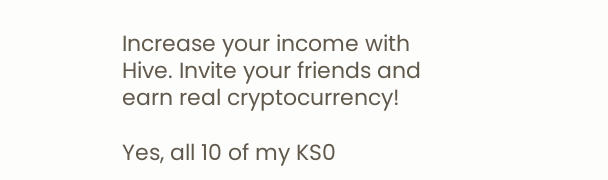Increase your income with Hive. Invite your friends and earn real cryptocurrency!

Yes, all 10 of my KS0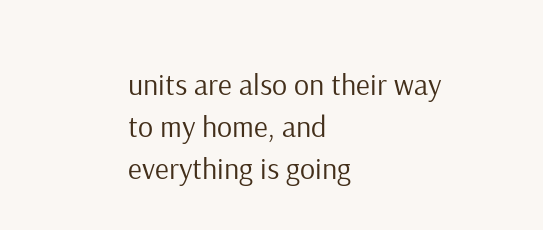units are also on their way to my home, and everything is going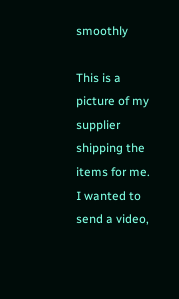smoothly

This is a picture of my supplier shipping the items for me. I wanted to send a video,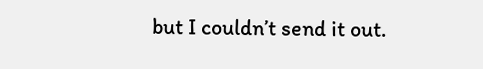but I couldn’t send it out.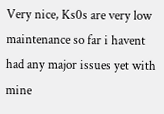Very nice, Ks0s are very low maintenance so far i havent had any major issues yet with mine